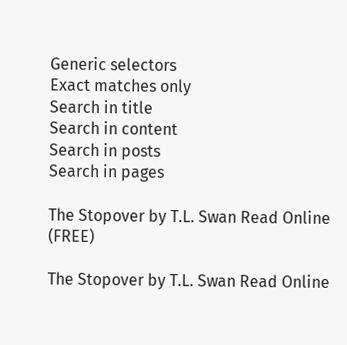Generic selectors
Exact matches only
Search in title
Search in content
Search in posts
Search in pages

The Stopover by T.L. Swan Read Online (FREE)

The Stopover by T.L. Swan Read Online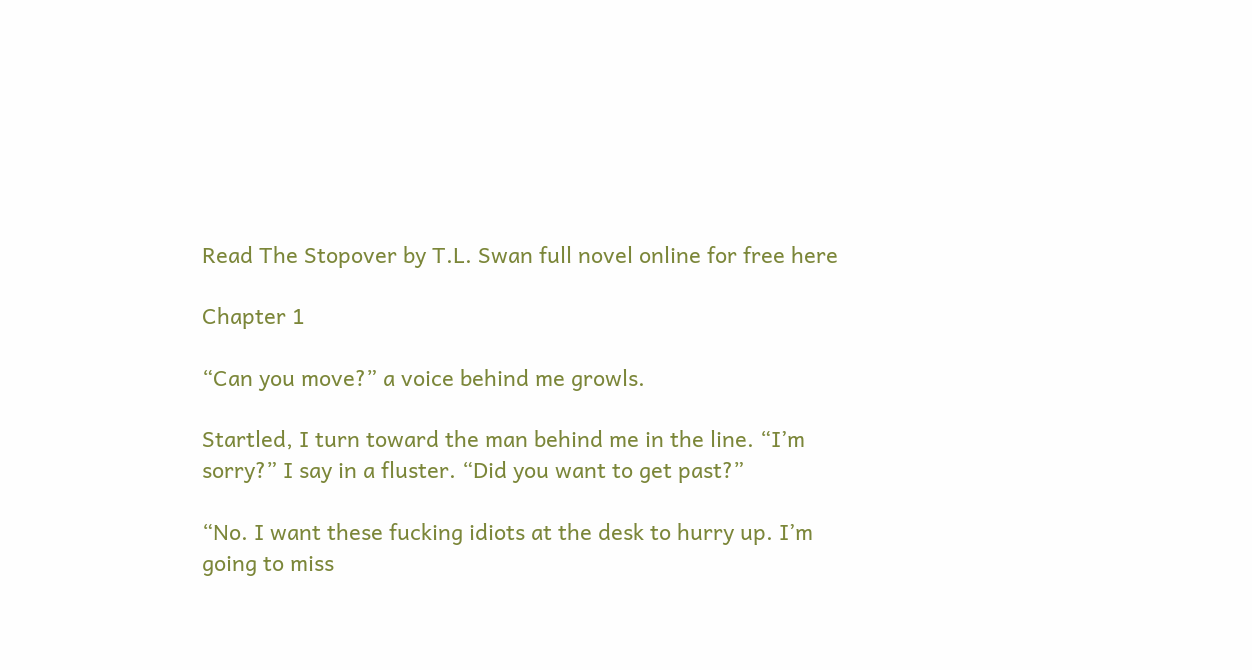Read The Stopover by T.L. Swan full novel online for free here

Chapter 1

“Can you move?” a voice behind me growls.

Startled, I turn toward the man behind me in the line. “I’m sorry?” I say in a fluster. “Did you want to get past?”

“No. I want these fucking idiots at the desk to hurry up. I’m going to miss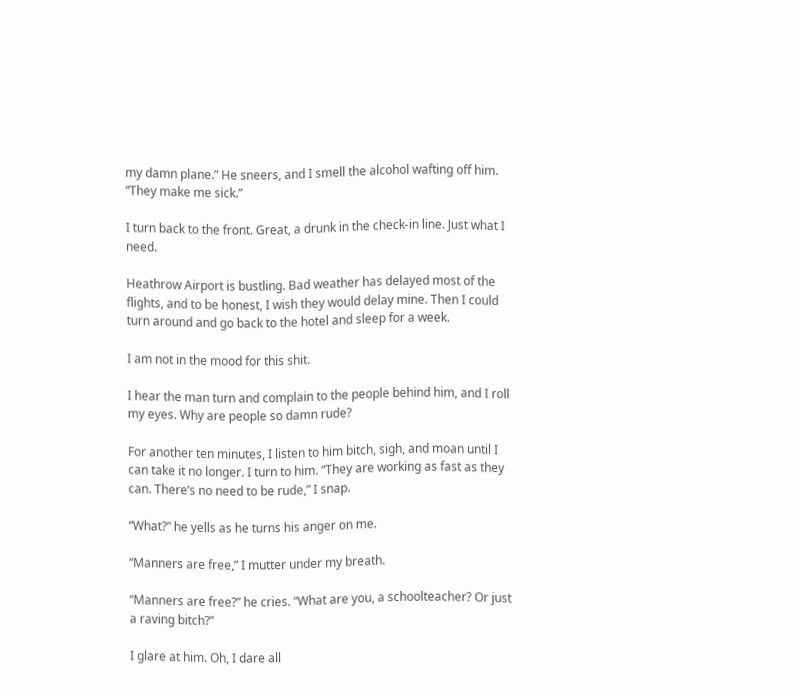my damn plane.” He sneers, and I smell the alcohol wafting off him. “They make me sick.”

I turn back to the front. Great, a drunk in the check-in line. Just what I need.

Heathrow Airport is bustling. Bad weather has delayed most of the flights, and to be honest, I wish they would delay mine. Then I could turn around and go back to the hotel and sleep for a week.

I am not in the mood for this shit.

I hear the man turn and complain to the people behind him, and I roll my eyes. Why are people so damn rude?

For another ten minutes, I listen to him bitch, sigh, and moan until I can take it no longer. I turn to him. “They are working as fast as they can. There’s no need to be rude,” I snap.

“What?” he yells as he turns his anger on me.

“Manners are free,” I mutter under my breath.

“Manners are free?” he cries. “What are you, a schoolteacher? Or just a raving bitch?”

I glare at him. Oh, I dare all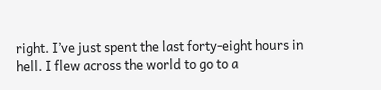right. I’ve just spent the last forty-eight hours in hell. I flew across the world to go to a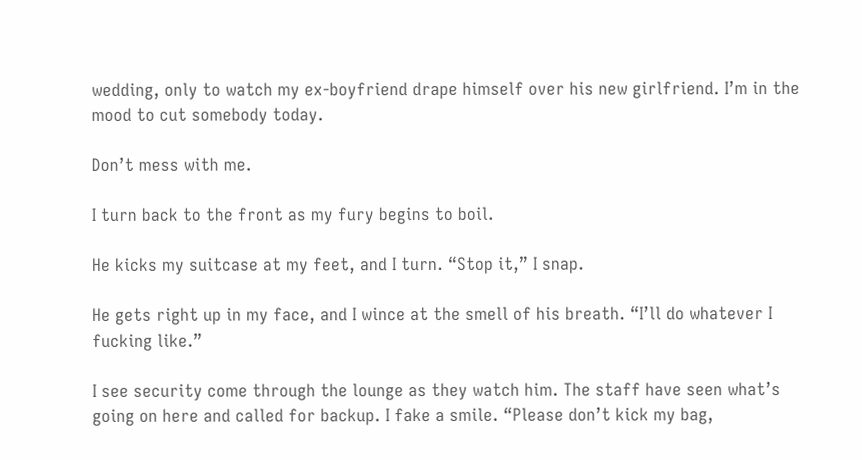wedding, only to watch my ex-boyfriend drape himself over his new girlfriend. I’m in the mood to cut somebody today.

Don’t mess with me.

I turn back to the front as my fury begins to boil.

He kicks my suitcase at my feet, and I turn. “Stop it,” I snap.

He gets right up in my face, and I wince at the smell of his breath. “I’ll do whatever I fucking like.”

I see security come through the lounge as they watch him. The staff have seen what’s going on here and called for backup. I fake a smile. “Please don’t kick my bag,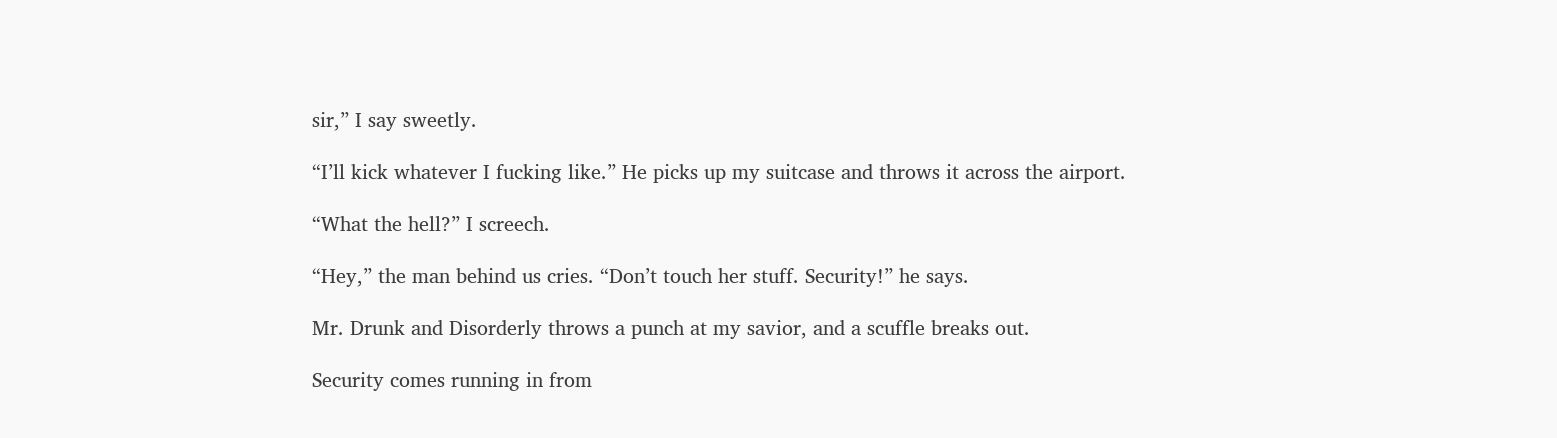sir,” I say sweetly.

“I’ll kick whatever I fucking like.” He picks up my suitcase and throws it across the airport.

“What the hell?” I screech.

“Hey,” the man behind us cries. “Don’t touch her stuff. Security!” he says.

Mr. Drunk and Disorderly throws a punch at my savior, and a scuffle breaks out.

Security comes running in from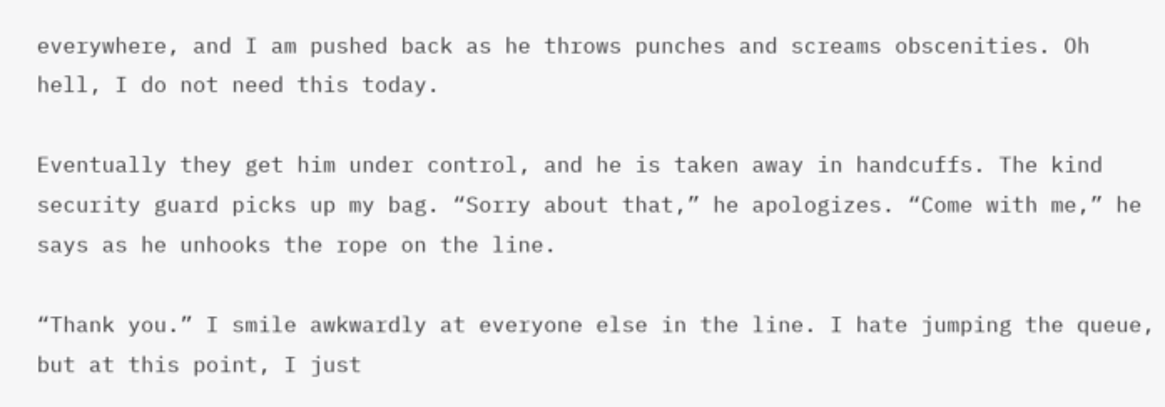everywhere, and I am pushed back as he throws punches and screams obscenities. Oh hell, I do not need this today.

Eventually they get him under control, and he is taken away in handcuffs. The kind security guard picks up my bag. “Sorry about that,” he apologizes. “Come with me,” he says as he unhooks the rope on the line.

“Thank you.” I smile awkwardly at everyone else in the line. I hate jumping the queue, but at this point, I just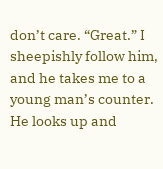don’t care. “Great.” I sheepishly follow him, and he takes me to a young man’s counter. He looks up and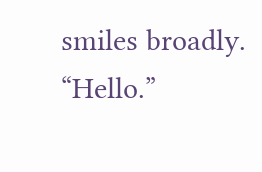smiles broadly. “Hello.”